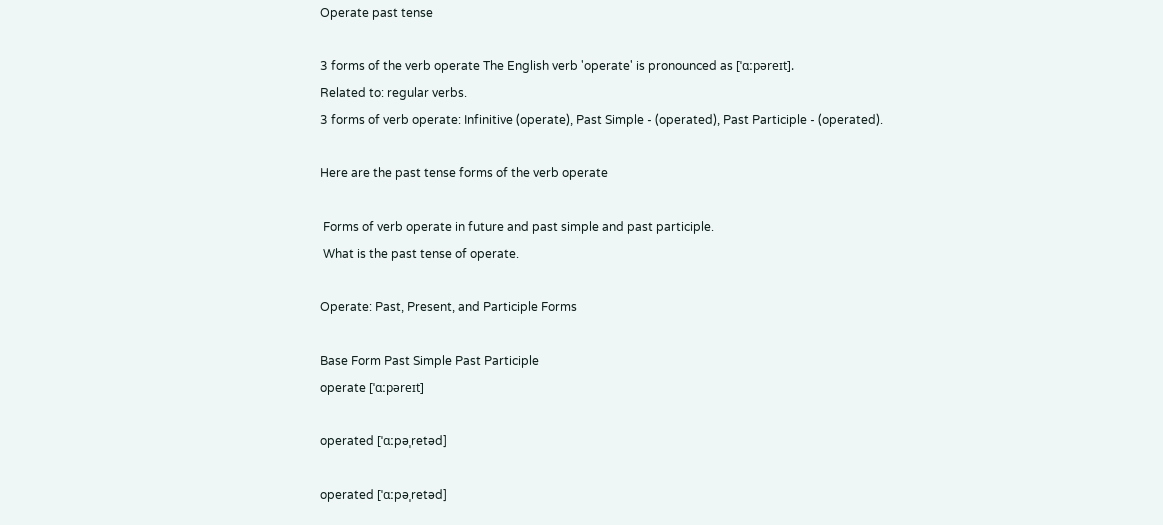Operate past tense

3 forms of the verb operate The English verb 'operate' is pronounced as [ˈɑːpəreɪt].
Related to: regular verbs.
3 forms of verb operate: Infinitive (operate), Past Simple - (operated), Past Participle - (operated).

Here are the past tense forms of the verb operate

 Forms of verb operate in future and past simple and past participle.
 What is the past tense of operate.

Operate: Past, Present, and Participle Forms

Base Form Past Simple Past Participle
operate [ˈɑːpəreɪt]

operated [ˈɑːpəˌretəd]

operated [ˈɑːpəˌretəd]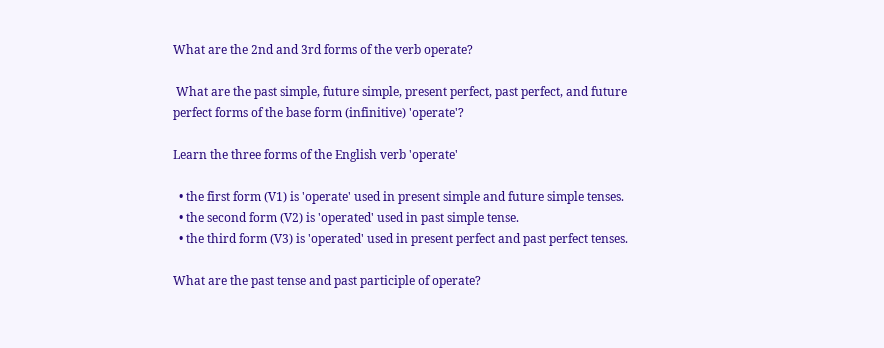What are the 2nd and 3rd forms of the verb operate?

 What are the past simple, future simple, present perfect, past perfect, and future perfect forms of the base form (infinitive) 'operate'?

Learn the three forms of the English verb 'operate'

  • the first form (V1) is 'operate' used in present simple and future simple tenses.
  • the second form (V2) is 'operated' used in past simple tense.
  • the third form (V3) is 'operated' used in present perfect and past perfect tenses.

What are the past tense and past participle of operate?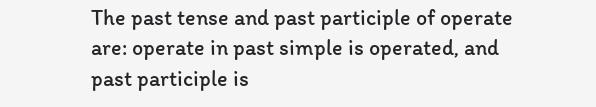The past tense and past participle of operate are: operate in past simple is operated, and past participle is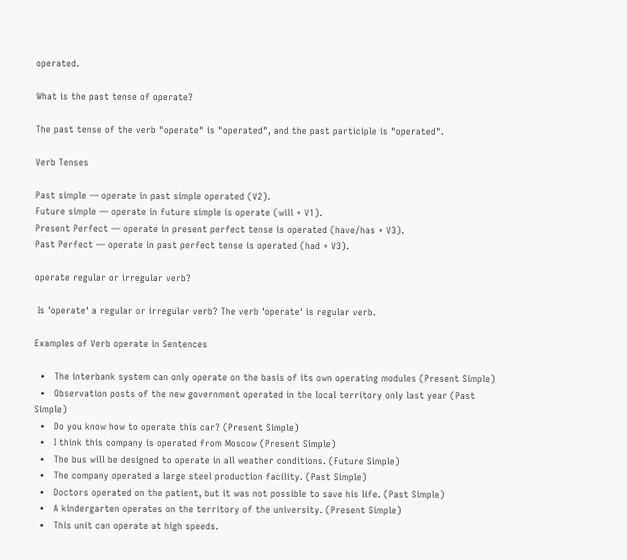operated.

What is the past tense of operate?

The past tense of the verb "operate" is "operated", and the past participle is "operated".

Verb Tenses

Past simple — operate in past simple operated (V2).
Future simple — operate in future simple is operate (will + V1).
Present Perfect — operate in present perfect tense is operated (have/has + V3).
Past Perfect — operate in past perfect tense is operated (had + V3).

operate regular or irregular verb?

 Is 'operate' a regular or irregular verb? The verb 'operate' is regular verb.

Examples of Verb operate in Sentences

  •   The interbank system can only operate on the basis of its own operating modules (Present Simple)
  •   Observation posts of the new government operated in the local territory only last year (Past Simple)
  •   Do you know how to operate this car? (Present Simple)
  •   I think this company is operated from Moscow (Present Simple)
  •   The bus will be designed to operate in all weather conditions. (Future Simple)
  •   The company operated a large steel production facility. (Past Simple)
  •   Doctors operated on the patient, but it was not possible to save his life. (Past Simple)
  •   A kindergarten operates on the territory of the university. (Present Simple)
  •   This unit can operate at high speeds.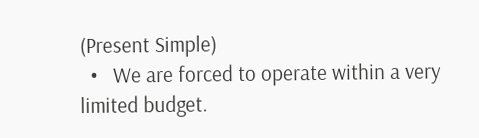(Present Simple)
  •   We are forced to operate within a very limited budget.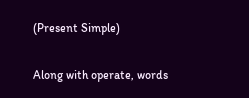(Present Simple)

Along with operate, words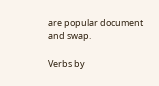are popular document and swap.

Verbs by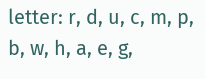letter: r, d, u, c, m, p, b, w, h, a, e, g,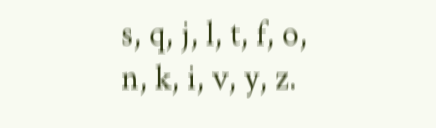s, q, j, l, t, f, o, n, k, i, v, y, z.